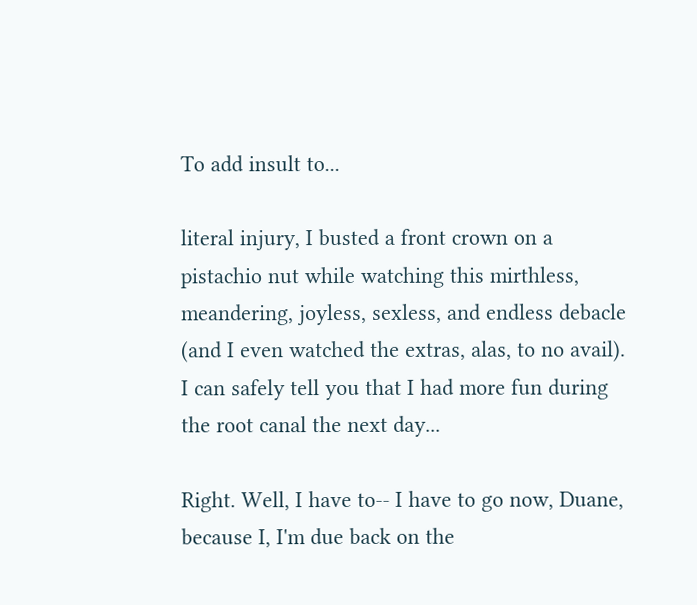To add insult to...

literal injury, I busted a front crown on a pistachio nut while watching this mirthless, meandering, joyless, sexless, and endless debacle (and I even watched the extras, alas, to no avail). I can safely tell you that I had more fun during the root canal the next day...

Right. Well, I have to-- I have to go now, Duane, because I, I'm due back on the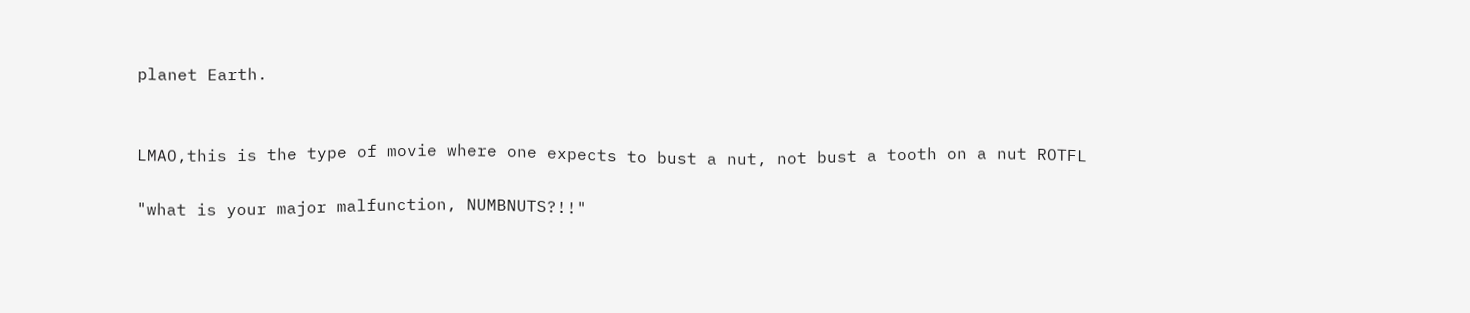planet Earth.


LMAO,this is the type of movie where one expects to bust a nut, not bust a tooth on a nut ROTFL

"what is your major malfunction, NUMBNUTS?!!"